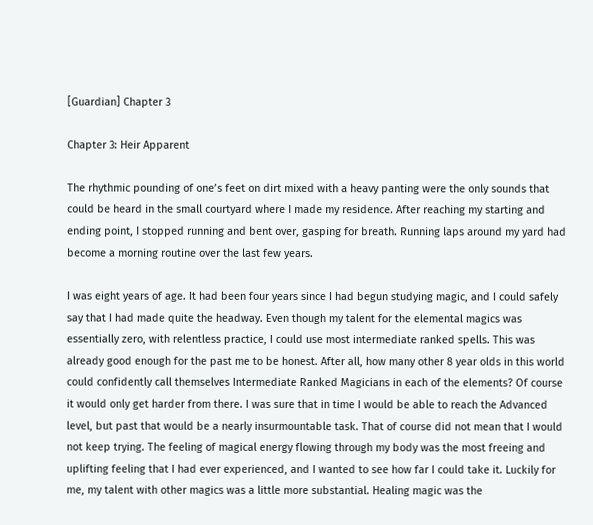[Guardian] Chapter 3

Chapter 3: Heir Apparent

The rhythmic pounding of one’s feet on dirt mixed with a heavy panting were the only sounds that could be heard in the small courtyard where I made my residence. After reaching my starting and ending point, I stopped running and bent over, gasping for breath. Running laps around my yard had become a morning routine over the last few years.

I was eight years of age. It had been four years since I had begun studying magic, and I could safely say that I had made quite the headway. Even though my talent for the elemental magics was essentially zero, with relentless practice, I could use most intermediate ranked spells. This was already good enough for the past me to be honest. After all, how many other 8 year olds in this world could confidently call themselves Intermediate Ranked Magicians in each of the elements? Of course it would only get harder from there. I was sure that in time I would be able to reach the Advanced level, but past that would be a nearly insurmountable task. That of course did not mean that I would not keep trying. The feeling of magical energy flowing through my body was the most freeing and uplifting feeling that I had ever experienced, and I wanted to see how far I could take it. Luckily for me, my talent with other magics was a little more substantial. Healing magic was the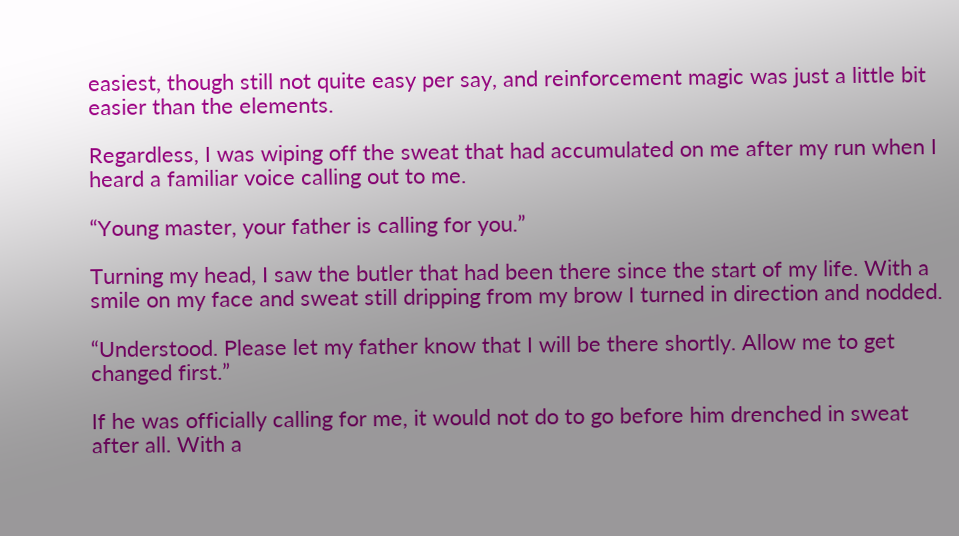easiest, though still not quite easy per say, and reinforcement magic was just a little bit easier than the elements.

Regardless, I was wiping off the sweat that had accumulated on me after my run when I heard a familiar voice calling out to me.

“Young master, your father is calling for you.”

Turning my head, I saw the butler that had been there since the start of my life. With a smile on my face and sweat still dripping from my brow I turned in direction and nodded.

“Understood. Please let my father know that I will be there shortly. Allow me to get changed first.”

If he was officially calling for me, it would not do to go before him drenched in sweat after all. With a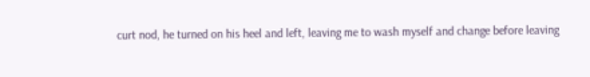curt nod, he turned on his heel and left, leaving me to wash myself and change before leaving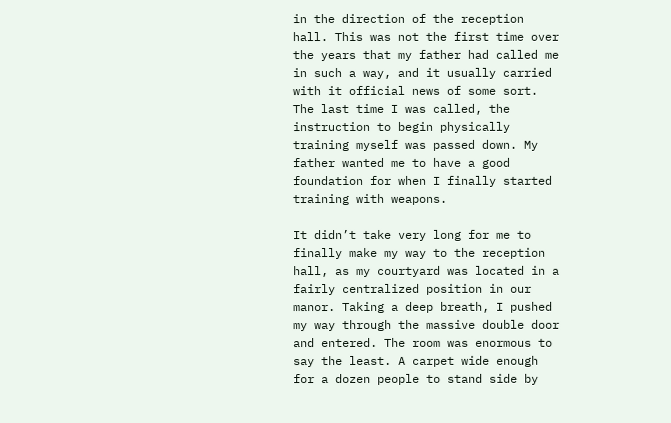in the direction of the reception hall. This was not the first time over the years that my father had called me in such a way, and it usually carried with it official news of some sort. The last time I was called, the instruction to begin physically training myself was passed down. My father wanted me to have a good foundation for when I finally started training with weapons.

It didn’t take very long for me to finally make my way to the reception hall, as my courtyard was located in a fairly centralized position in our manor. Taking a deep breath, I pushed my way through the massive double door and entered. The room was enormous to say the least. A carpet wide enough for a dozen people to stand side by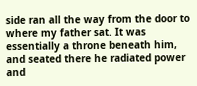side ran all the way from the door to where my father sat. It was essentially a throne beneath him, and seated there he radiated power and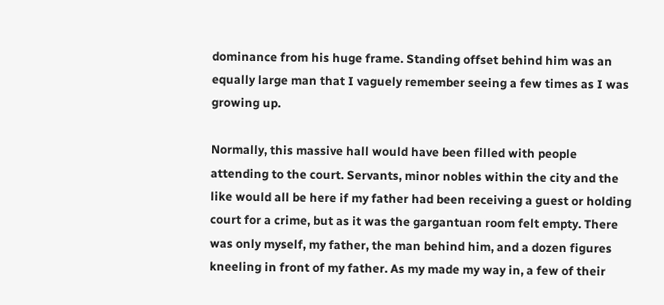dominance from his huge frame. Standing offset behind him was an equally large man that I vaguely remember seeing a few times as I was growing up.

Normally, this massive hall would have been filled with people attending to the court. Servants, minor nobles within the city and the like would all be here if my father had been receiving a guest or holding court for a crime, but as it was the gargantuan room felt empty. There was only myself, my father, the man behind him, and a dozen figures kneeling in front of my father. As my made my way in, a few of their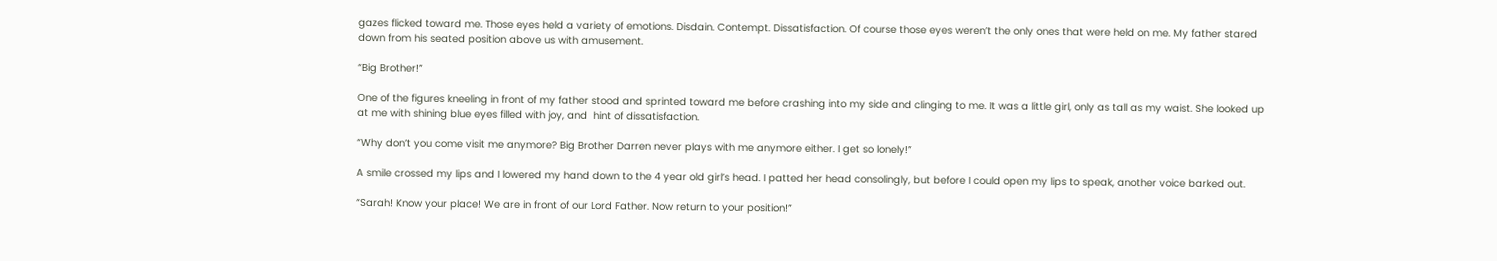gazes flicked toward me. Those eyes held a variety of emotions. Disdain. Contempt. Dissatisfaction. Of course those eyes weren’t the only ones that were held on me. My father stared down from his seated position above us with amusement.

“Big Brother!”

One of the figures kneeling in front of my father stood and sprinted toward me before crashing into my side and clinging to me. It was a little girl, only as tall as my waist. She looked up at me with shining blue eyes filled with joy, and  hint of dissatisfaction.

“Why don’t you come visit me anymore? Big Brother Darren never plays with me anymore either. I get so lonely!”

A smile crossed my lips and I lowered my hand down to the 4 year old girl’s head. I patted her head consolingly, but before I could open my lips to speak, another voice barked out.

“Sarah! Know your place! We are in front of our Lord Father. Now return to your position!”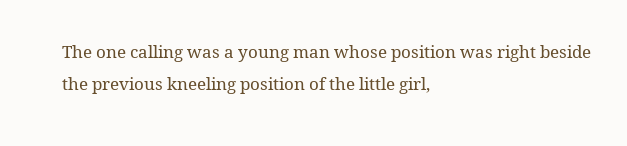The one calling was a young man whose position was right beside the previous kneeling position of the little girl,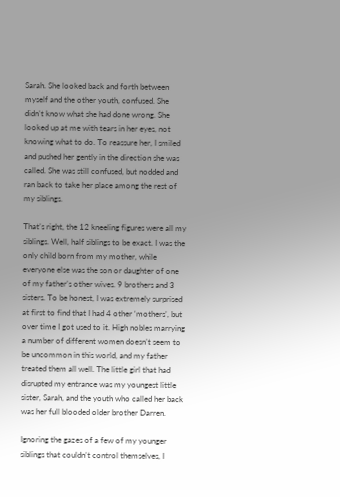Sarah. She looked back and forth between myself and the other youth, confused. She didn’t know what she had done wrong. She looked up at me with tears in her eyes, not knowing what to do. To reassure her, I smiled and pushed her gently in the direction she was called. She was still confused, but nodded and ran back to take her place among the rest of my siblings.

That’s right, the 12 kneeling figures were all my siblings. Well, half siblings to be exact. I was the only child born from my mother, while everyone else was the son or daughter of one of my father’s other wives. 9 brothers and 3 sisters. To be honest, I was extremely surprised at first to find that I had 4 other ‘mothers’, but over time I got used to it. High nobles marrying a number of different women doesn’t seem to be uncommon in this world, and my father treated them all well. The little girl that had disrupted my entrance was my youngest little sister, Sarah, and the youth who called her back was her full blooded older brother Darren.

Ignoring the gazes of a few of my younger siblings that couldn’t control themselves, I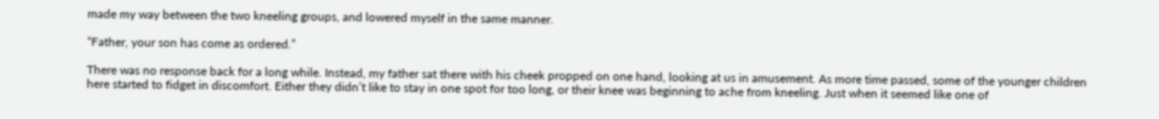made my way between the two kneeling groups, and lowered myself in the same manner.

“Father, your son has come as ordered.”

There was no response back for a long while. Instead, my father sat there with his cheek propped on one hand, looking at us in amusement. As more time passed, some of the younger children here started to fidget in discomfort. Either they didn’t like to stay in one spot for too long, or their knee was beginning to ache from kneeling. Just when it seemed like one of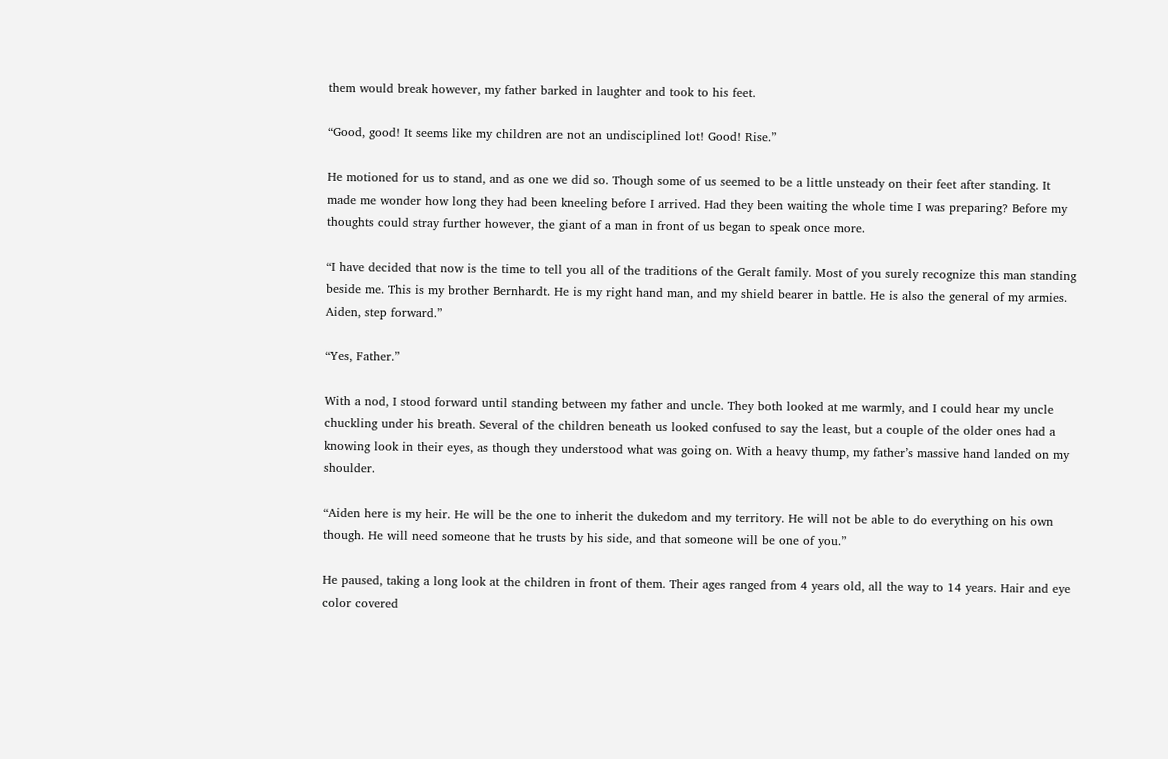them would break however, my father barked in laughter and took to his feet.

“Good, good! It seems like my children are not an undisciplined lot! Good! Rise.”

He motioned for us to stand, and as one we did so. Though some of us seemed to be a little unsteady on their feet after standing. It made me wonder how long they had been kneeling before I arrived. Had they been waiting the whole time I was preparing? Before my thoughts could stray further however, the giant of a man in front of us began to speak once more.

“I have decided that now is the time to tell you all of the traditions of the Geralt family. Most of you surely recognize this man standing beside me. This is my brother Bernhardt. He is my right hand man, and my shield bearer in battle. He is also the general of my armies. Aiden, step forward.”

“Yes, Father.”

With a nod, I stood forward until standing between my father and uncle. They both looked at me warmly, and I could hear my uncle chuckling under his breath. Several of the children beneath us looked confused to say the least, but a couple of the older ones had a knowing look in their eyes, as though they understood what was going on. With a heavy thump, my father’s massive hand landed on my shoulder.

“Aiden here is my heir. He will be the one to inherit the dukedom and my territory. He will not be able to do everything on his own though. He will need someone that he trusts by his side, and that someone will be one of you.”

He paused, taking a long look at the children in front of them. Their ages ranged from 4 years old, all the way to 14 years. Hair and eye color covered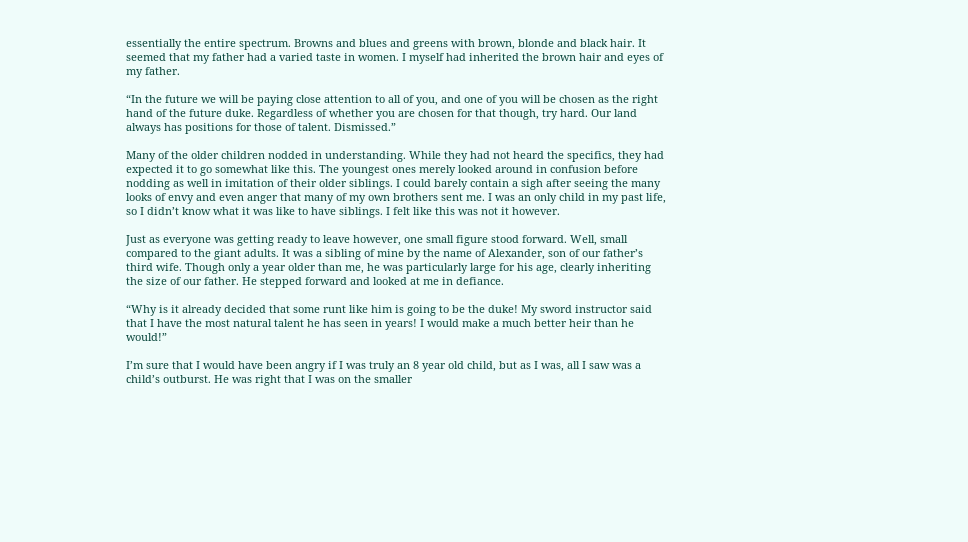essentially the entire spectrum. Browns and blues and greens with brown, blonde and black hair. It seemed that my father had a varied taste in women. I myself had inherited the brown hair and eyes of my father.

“In the future we will be paying close attention to all of you, and one of you will be chosen as the right hand of the future duke. Regardless of whether you are chosen for that though, try hard. Our land always has positions for those of talent. Dismissed.”

Many of the older children nodded in understanding. While they had not heard the specifics, they had expected it to go somewhat like this. The youngest ones merely looked around in confusion before nodding as well in imitation of their older siblings. I could barely contain a sigh after seeing the many looks of envy and even anger that many of my own brothers sent me. I was an only child in my past life, so I didn’t know what it was like to have siblings. I felt like this was not it however.

Just as everyone was getting ready to leave however, one small figure stood forward. Well, small compared to the giant adults. It was a sibling of mine by the name of Alexander, son of our father’s third wife. Though only a year older than me, he was particularly large for his age, clearly inheriting the size of our father. He stepped forward and looked at me in defiance.

“Why is it already decided that some runt like him is going to be the duke! My sword instructor said that I have the most natural talent he has seen in years! I would make a much better heir than he would!”

I’m sure that I would have been angry if I was truly an 8 year old child, but as I was, all I saw was a child’s outburst. He was right that I was on the smaller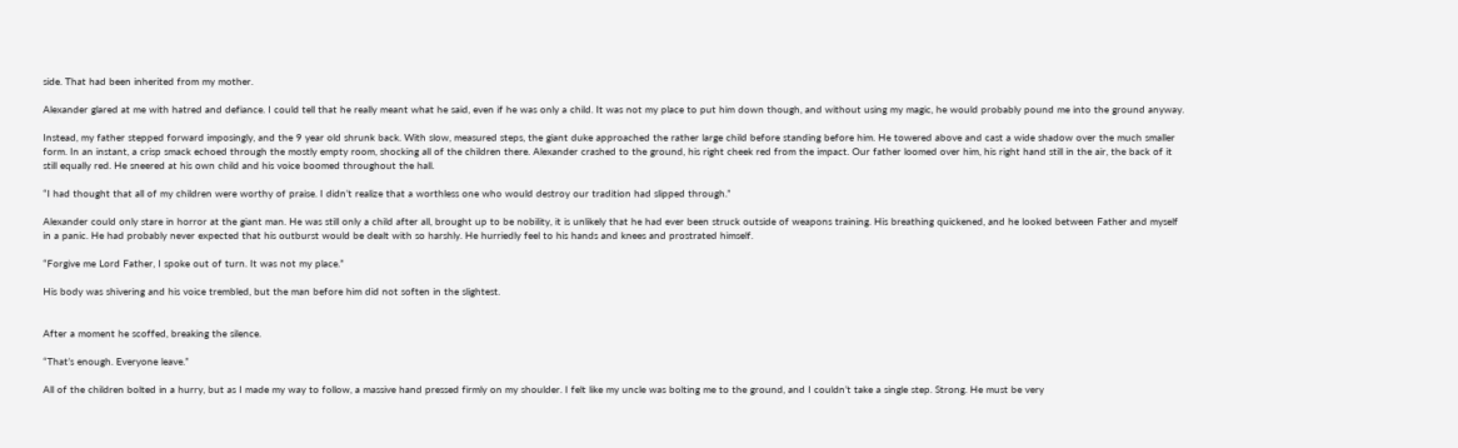side. That had been inherited from my mother.

Alexander glared at me with hatred and defiance. I could tell that he really meant what he said, even if he was only a child. It was not my place to put him down though, and without using my magic, he would probably pound me into the ground anyway.

Instead, my father stepped forward imposingly, and the 9 year old shrunk back. With slow, measured steps, the giant duke approached the rather large child before standing before him. He towered above and cast a wide shadow over the much smaller form. In an instant, a crisp smack echoed through the mostly empty room, shocking all of the children there. Alexander crashed to the ground, his right cheek red from the impact. Our father loomed over him, his right hand still in the air, the back of it still equally red. He sneered at his own child and his voice boomed throughout the hall.

“I had thought that all of my children were worthy of praise. I didn’t realize that a worthless one who would destroy our tradition had slipped through.”

Alexander could only stare in horror at the giant man. He was still only a child after all, brought up to be nobility, it is unlikely that he had ever been struck outside of weapons training. His breathing quickened, and he looked between Father and myself in a panic. He had probably never expected that his outburst would be dealt with so harshly. He hurriedly feel to his hands and knees and prostrated himself.

“Forgive me Lord Father, I spoke out of turn. It was not my place.”

His body was shivering and his voice trembled, but the man before him did not soften in the slightest.


After a moment he scoffed, breaking the silence.

“That’s enough. Everyone leave.”

All of the children bolted in a hurry, but as I made my way to follow, a massive hand pressed firmly on my shoulder. I felt like my uncle was bolting me to the ground, and I couldn’t take a single step. Strong. He must be very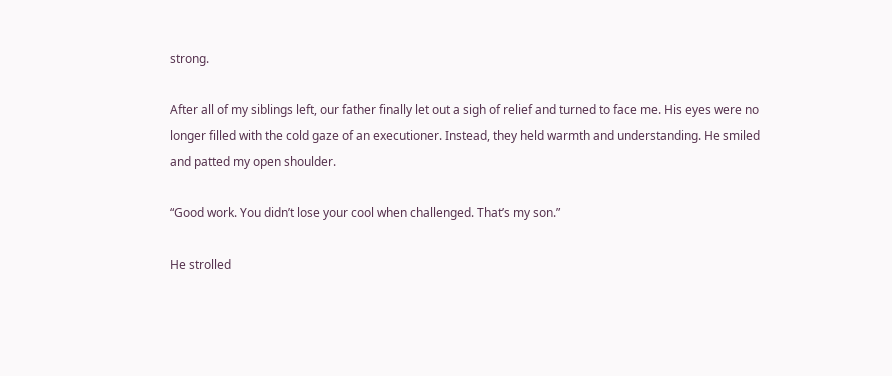strong.

After all of my siblings left, our father finally let out a sigh of relief and turned to face me. His eyes were no longer filled with the cold gaze of an executioner. Instead, they held warmth and understanding. He smiled and patted my open shoulder.

“Good work. You didn’t lose your cool when challenged. That’s my son.”

He strolled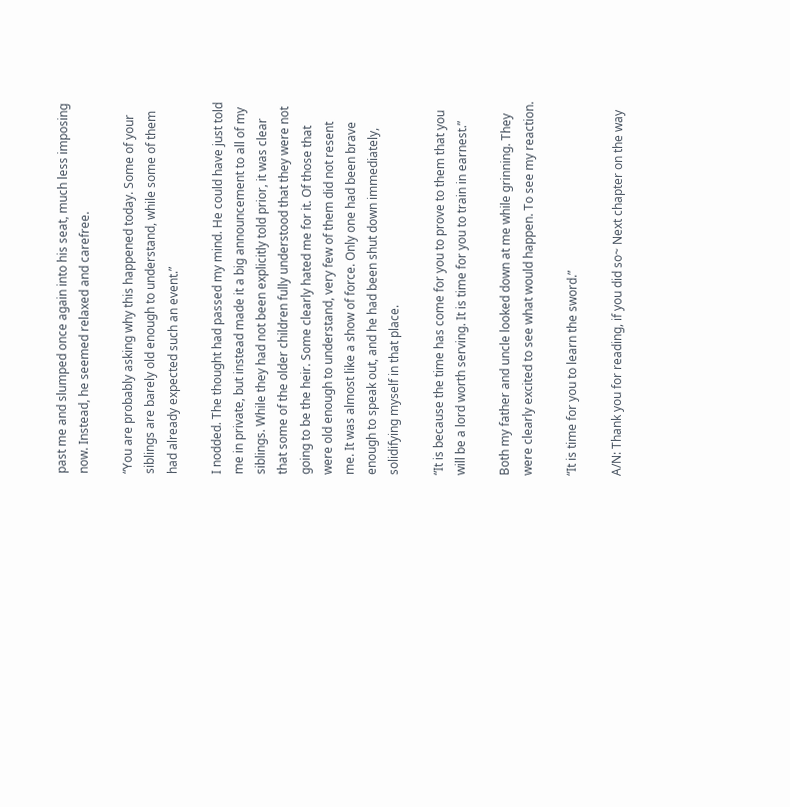past me and slumped once again into his seat, much less imposing now. Instead, he seemed relaxed and carefree.

“You are probably asking why this happened today. Some of your siblings are barely old enough to understand, while some of them had already expected such an event.”

I nodded. The thought had passed my mind. He could have just told me in private, but instead made it a big announcement to all of my siblings. While they had not been explicitly told prior, it was clear that some of the older children fully understood that they were not going to be the heir. Some clearly hated me for it. Of those that were old enough to understand, very few of them did not resent me. It was almost like a show of force. Only one had been brave enough to speak out, and he had been shut down immediately, solidifying myself in that place.

“It is because the time has come for you to prove to them that you will be a lord worth serving. It is time for you to train in earnest.”

Both my father and uncle looked down at me while grinning. They were clearly excited to see what would happen. To see my reaction.

“It is time for you to learn the sword.”

A/N: Thank you for reading, if you did so~ Next chapter on the way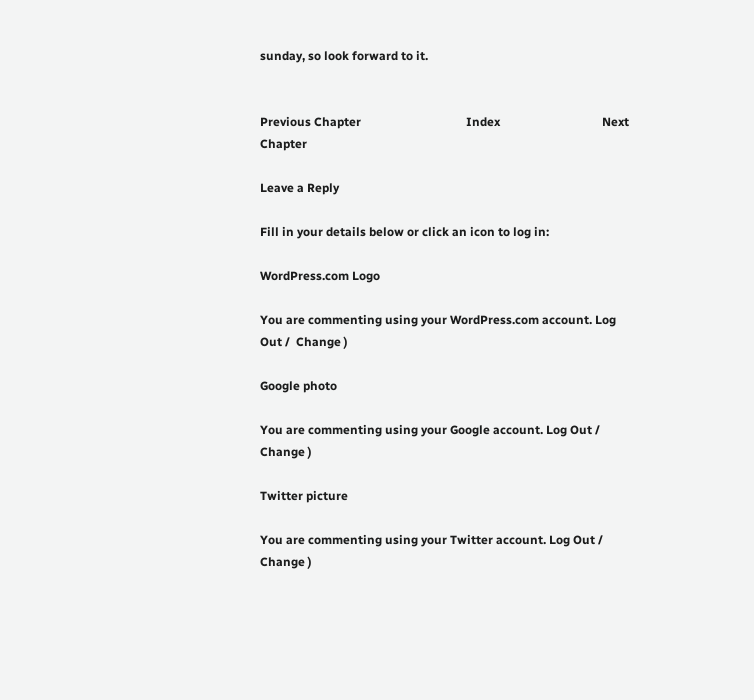sunday, so look forward to it.


Previous Chapter                                   Index                                  Next Chapter

Leave a Reply

Fill in your details below or click an icon to log in:

WordPress.com Logo

You are commenting using your WordPress.com account. Log Out /  Change )

Google photo

You are commenting using your Google account. Log Out /  Change )

Twitter picture

You are commenting using your Twitter account. Log Out /  Change )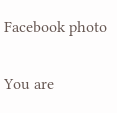Facebook photo

You are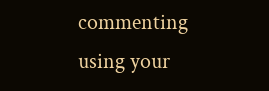commenting using your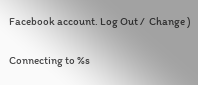Facebook account. Log Out /  Change )

Connecting to %s